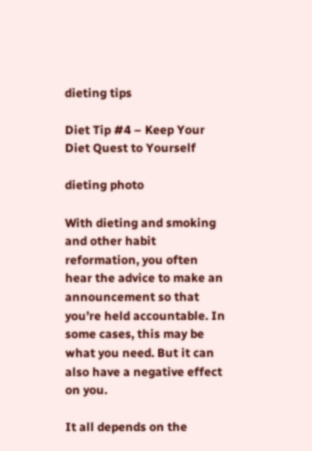dieting tips

Diet Tip #4 – Keep Your Diet Quest to Yourself

dieting photo

With dieting and smoking and other habit reformation, you often hear the advice to make an announcement so that you’re held accountable. In some cases, this may be what you need. But it can also have a negative effect on you.

It all depends on the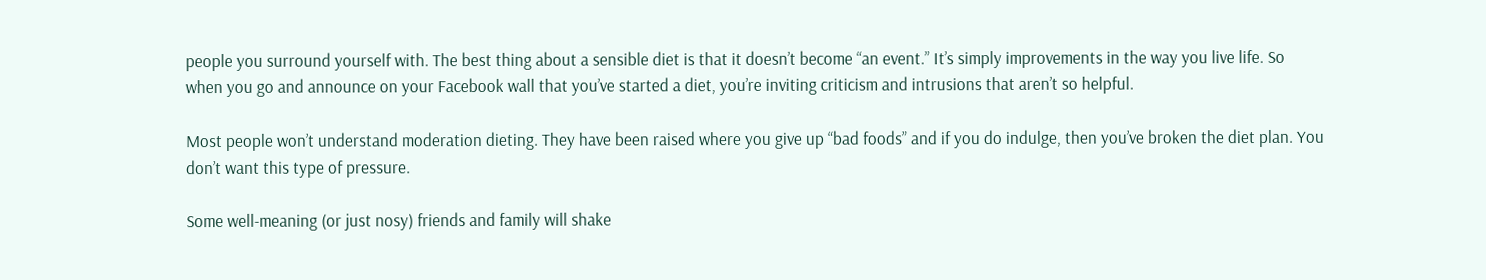people you surround yourself with. The best thing about a sensible diet is that it doesn’t become “an event.” It’s simply improvements in the way you live life. So when you go and announce on your Facebook wall that you’ve started a diet, you’re inviting criticism and intrusions that aren’t so helpful.

Most people won’t understand moderation dieting. They have been raised where you give up “bad foods” and if you do indulge, then you’ve broken the diet plan. You don’t want this type of pressure.

Some well-meaning (or just nosy) friends and family will shake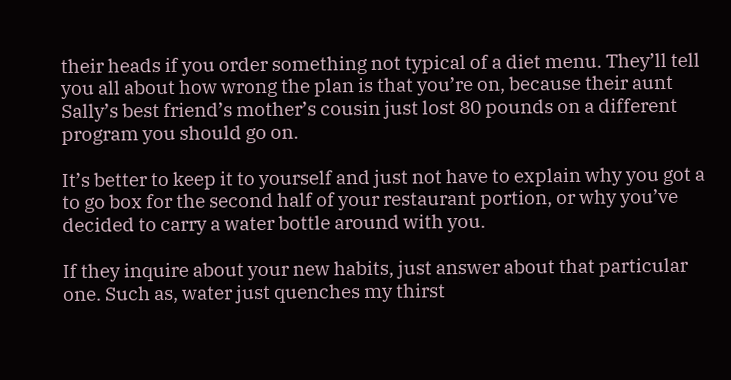their heads if you order something not typical of a diet menu. They’ll tell you all about how wrong the plan is that you’re on, because their aunt Sally’s best friend’s mother’s cousin just lost 80 pounds on a different program you should go on.

It’s better to keep it to yourself and just not have to explain why you got a to go box for the second half of your restaurant portion, or why you’ve decided to carry a water bottle around with you.

If they inquire about your new habits, just answer about that particular one. Such as, water just quenches my thirst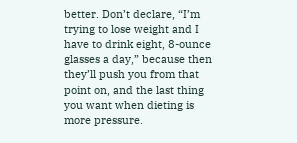better. Don’t declare, “I’m trying to lose weight and I have to drink eight, 8-ounce glasses a day,” because then they’ll push you from that point on, and the last thing you want when dieting is more pressure.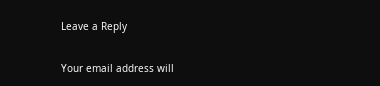Leave a Reply

Your email address will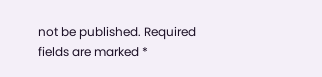not be published. Required fields are marked *